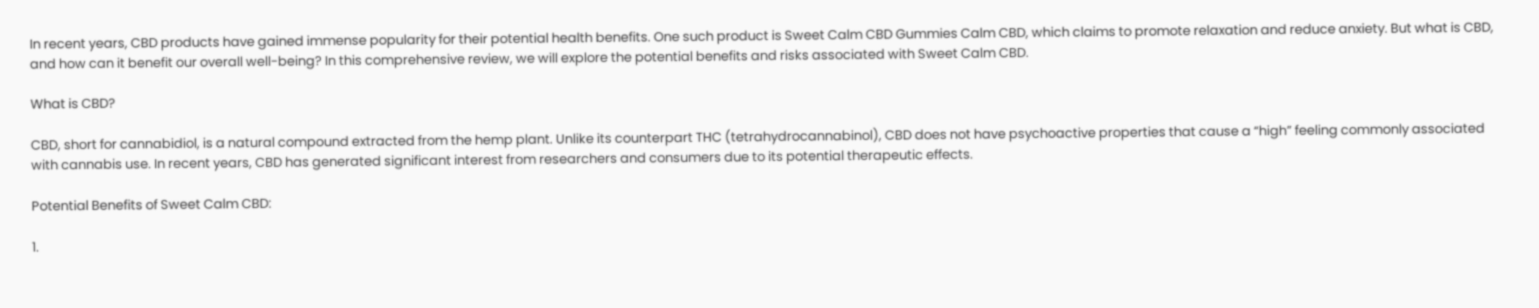In recent years, CBD products have gained immense popularity for their potential health benefits. One such product is Sweet Calm CBD Gummies Calm CBD, which claims to promote relaxation and reduce anxiety. But what is CBD, and how can it benefit our overall well-being? In this comprehensive review, we will explore the potential benefits and risks associated with Sweet Calm CBD.

What is CBD?

CBD, short for cannabidiol, is a natural compound extracted from the hemp plant. Unlike its counterpart THC (tetrahydrocannabinol), CBD does not have psychoactive properties that cause a “high” feeling commonly associated with cannabis use. In recent years, CBD has generated significant interest from researchers and consumers due to its potential therapeutic effects.

Potential Benefits of Sweet Calm CBD:

1.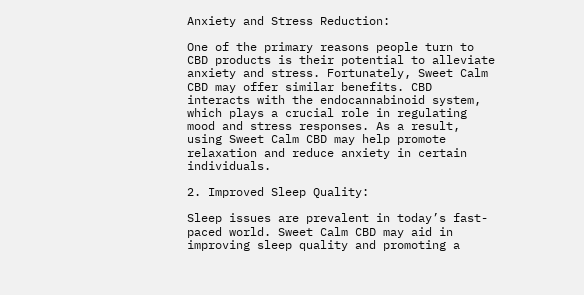Anxiety and Stress Reduction:

One of the primary reasons people turn to CBD products is their potential to alleviate anxiety and stress. Fortunately, Sweet Calm CBD may offer similar benefits. CBD interacts with the endocannabinoid system, which plays a crucial role in regulating mood and stress responses. As a result, using Sweet Calm CBD may help promote relaxation and reduce anxiety in certain individuals.

2. Improved Sleep Quality:

Sleep issues are prevalent in today’s fast-paced world. Sweet Calm CBD may aid in improving sleep quality and promoting a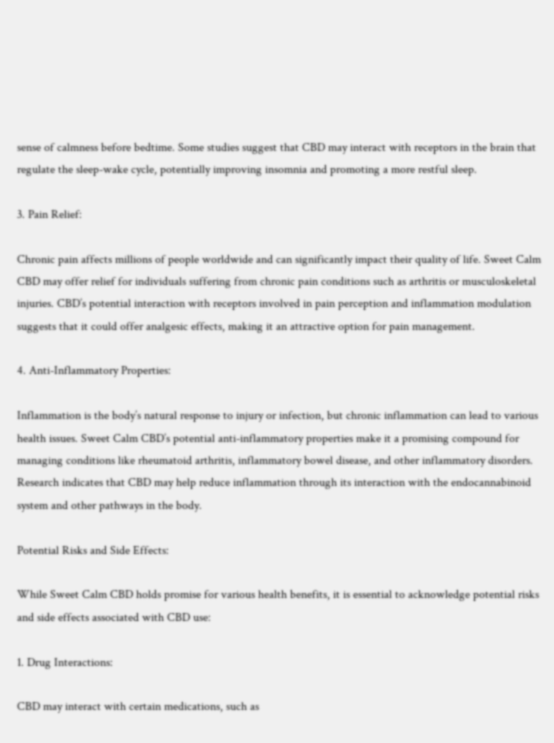sense of calmness before bedtime. Some studies suggest that CBD may interact with receptors in the brain that regulate the sleep-wake cycle, potentially improving insomnia and promoting a more restful sleep.

3. Pain Relief:

Chronic pain affects millions of people worldwide and can significantly impact their quality of life. Sweet Calm CBD may offer relief for individuals suffering from chronic pain conditions such as arthritis or musculoskeletal injuries. CBD’s potential interaction with receptors involved in pain perception and inflammation modulation suggests that it could offer analgesic effects, making it an attractive option for pain management.

4. Anti-Inflammatory Properties:

Inflammation is the body’s natural response to injury or infection, but chronic inflammation can lead to various health issues. Sweet Calm CBD’s potential anti-inflammatory properties make it a promising compound for managing conditions like rheumatoid arthritis, inflammatory bowel disease, and other inflammatory disorders. Research indicates that CBD may help reduce inflammation through its interaction with the endocannabinoid system and other pathways in the body.

Potential Risks and Side Effects:

While Sweet Calm CBD holds promise for various health benefits, it is essential to acknowledge potential risks and side effects associated with CBD use:

1. Drug Interactions:

CBD may interact with certain medications, such as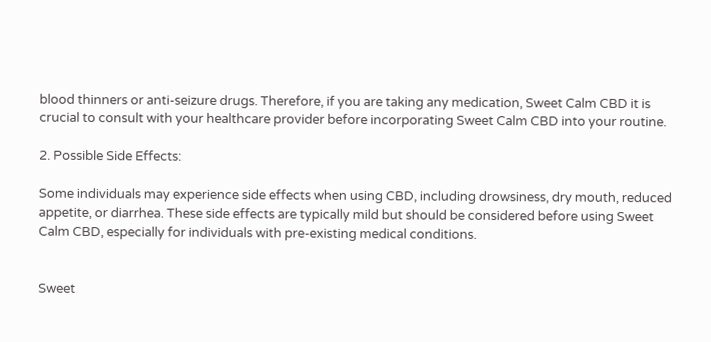blood thinners or anti-seizure drugs. Therefore, if you are taking any medication, Sweet Calm CBD it is crucial to consult with your healthcare provider before incorporating Sweet Calm CBD into your routine.

2. Possible Side Effects:

Some individuals may experience side effects when using CBD, including drowsiness, dry mouth, reduced appetite, or diarrhea. These side effects are typically mild but should be considered before using Sweet Calm CBD, especially for individuals with pre-existing medical conditions.


Sweet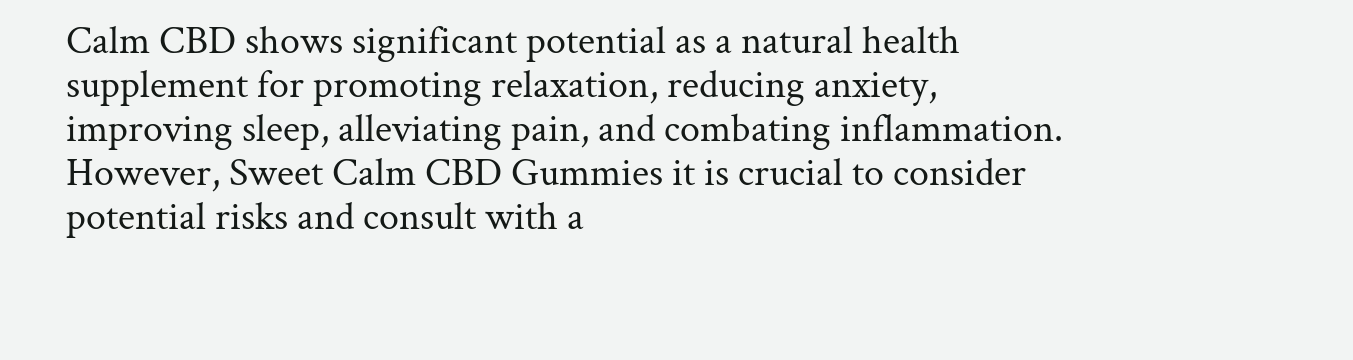Calm CBD shows significant potential as a natural health supplement for promoting relaxation, reducing anxiety, improving sleep, alleviating pain, and combating inflammation. However, Sweet Calm CBD Gummies it is crucial to consider potential risks and consult with a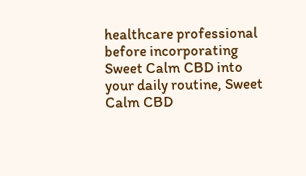healthcare professional before incorporating Sweet Calm CBD into your daily routine, Sweet Calm CBD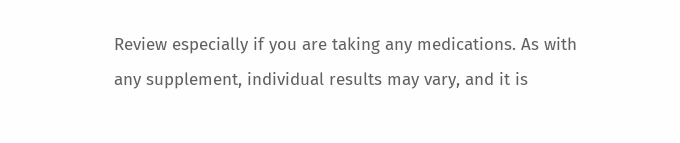Review especially if you are taking any medications. As with any supplement, individual results may vary, and it is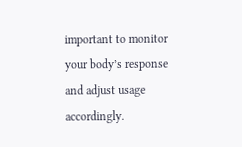important to monitor your body’s response and adjust usage accordingly.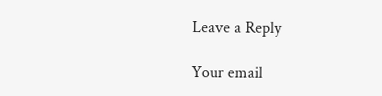Leave a Reply

Your email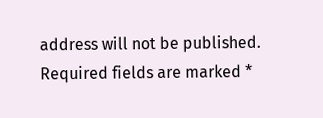address will not be published. Required fields are marked *